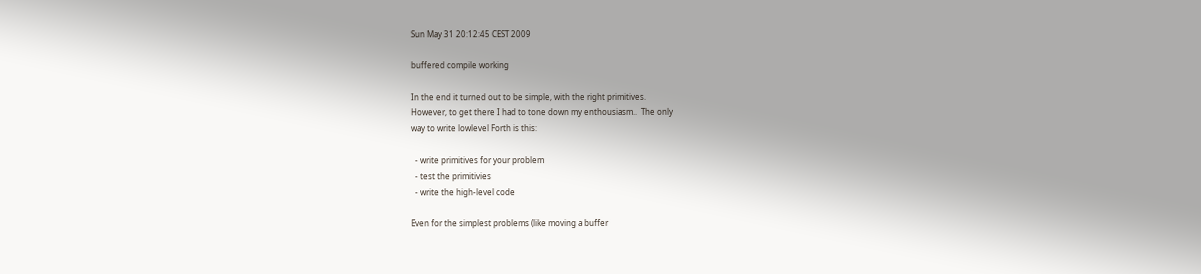Sun May 31 20:12:45 CEST 2009

buffered compile working

In the end it turned out to be simple, with the right primitives.
However, to get there I had to tone down my enthousiasm..  The only
way to write lowlevel Forth is this:

  - write primitives for your problem
  - test the primitivies
  - write the high-level code

Even for the simplest problems (like moving a buffer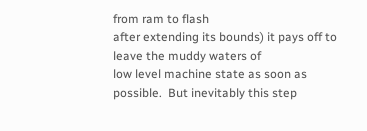from ram to flash
after extending its bounds) it pays off to leave the muddy waters of
low level machine state as soon as possible.  But inevitably this step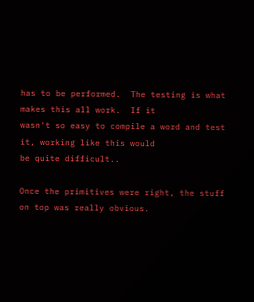has to be performed.  The testing is what makes this all work.  If it
wasn't so easy to compile a word and test it, working like this would
be quite difficult..

Once the primitives were right, the stuff on top was really obvious.